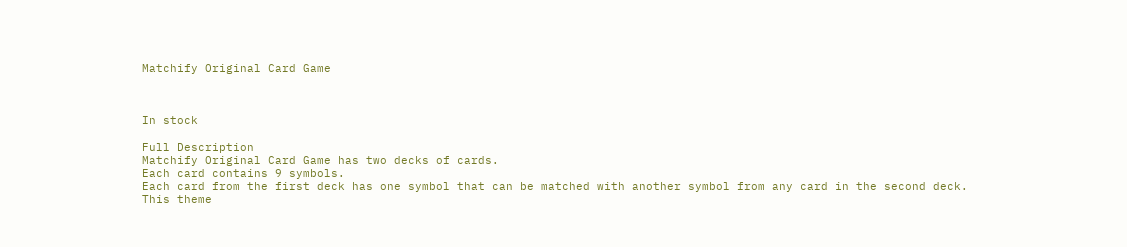Matchify Original Card Game



In stock

Full Description
Matchify Original Card Game has two decks of cards.
Each card contains 9 symbols.
Each card from the first deck has one symbol that can be matched with another symbol from any card in the second deck.
This theme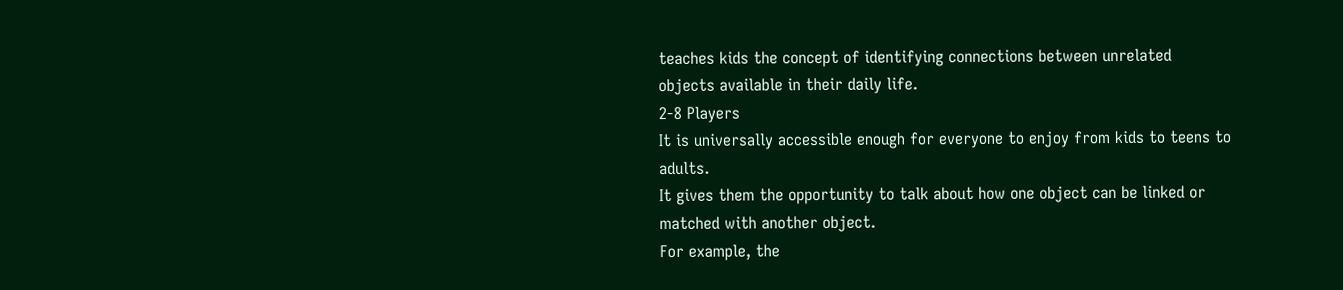teaches kids the concept of identifying connections between unrelated objects available in their daily life.
2-8 Players
It is universally accessible enough for everyone to enjoy from kids to teens to adults.
It gives them the opportunity to talk about how one object can be linked or matched with another object.
For example, the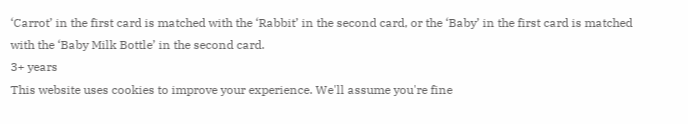‘Carrot’ in the first card is matched with the ‘Rabbit’ in the second card, or the ‘Baby’ in the first card is matched with the ‘Baby Milk Bottle’ in the second card.
3+ years
This website uses cookies to improve your experience. We'll assume you're fine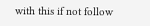with this if not follow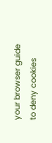your browser guide to deny cookies